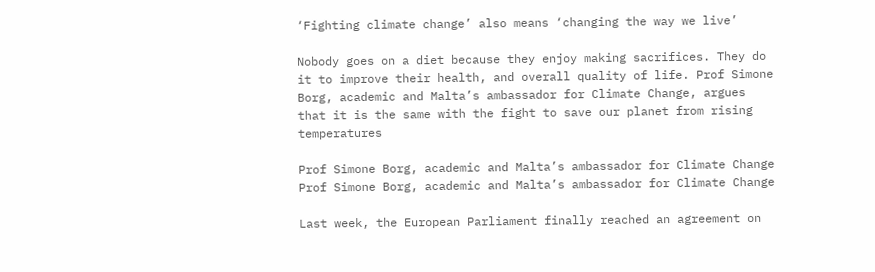‘Fighting climate change’ also means ‘changing the way we live’

Nobody goes on a diet because they enjoy making sacrifices. They do it to improve their health, and overall quality of life. Prof Simone Borg, academic and Malta’s ambassador for Climate Change, argues that it is the same with the fight to save our planet from rising temperatures

Prof Simone Borg, academic and Malta’s ambassador for Climate Change
Prof Simone Borg, academic and Malta’s ambassador for Climate Change

Last week, the European Parliament finally reached an agreement on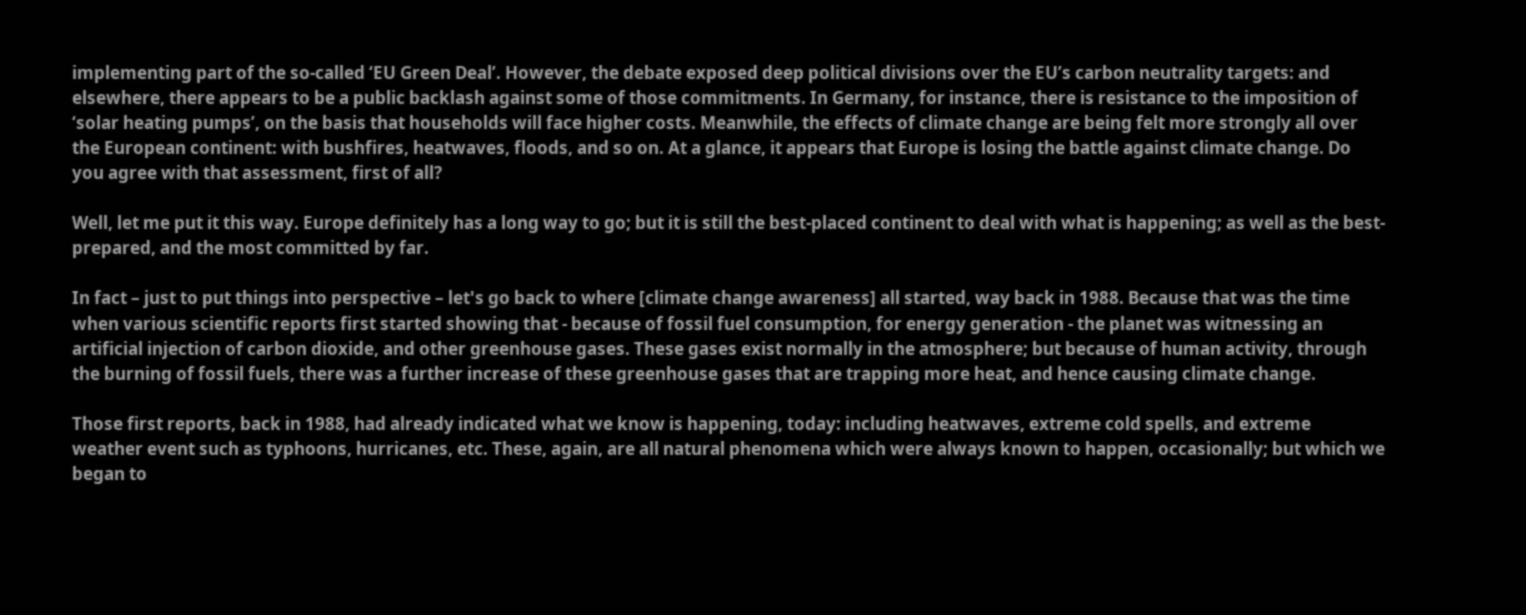implementing part of the so-called ‘EU Green Deal’. However, the debate exposed deep political divisions over the EU’s carbon neutrality targets: and elsewhere, there appears to be a public backlash against some of those commitments. In Germany, for instance, there is resistance to the imposition of ‘solar heating pumps’, on the basis that households will face higher costs. Meanwhile, the effects of climate change are being felt more strongly all over the European continent: with bushfires, heatwaves, floods, and so on. At a glance, it appears that Europe is losing the battle against climate change. Do you agree with that assessment, first of all?

Well, let me put it this way. Europe definitely has a long way to go; but it is still the best-placed continent to deal with what is happening; as well as the best-prepared, and the most committed by far.

In fact – just to put things into perspective – let's go back to where [climate change awareness] all started, way back in 1988. Because that was the time when various scientific reports first started showing that - because of fossil fuel consumption, for energy generation - the planet was witnessing an artificial injection of carbon dioxide, and other greenhouse gases. These gases exist normally in the atmosphere; but because of human activity, through the burning of fossil fuels, there was a further increase of these greenhouse gases that are trapping more heat, and hence causing climate change.

Those first reports, back in 1988, had already indicated what we know is happening, today: including heatwaves, extreme cold spells, and extreme weather event such as typhoons, hurricanes, etc. These, again, are all natural phenomena which were always known to happen, occasionally; but which we began to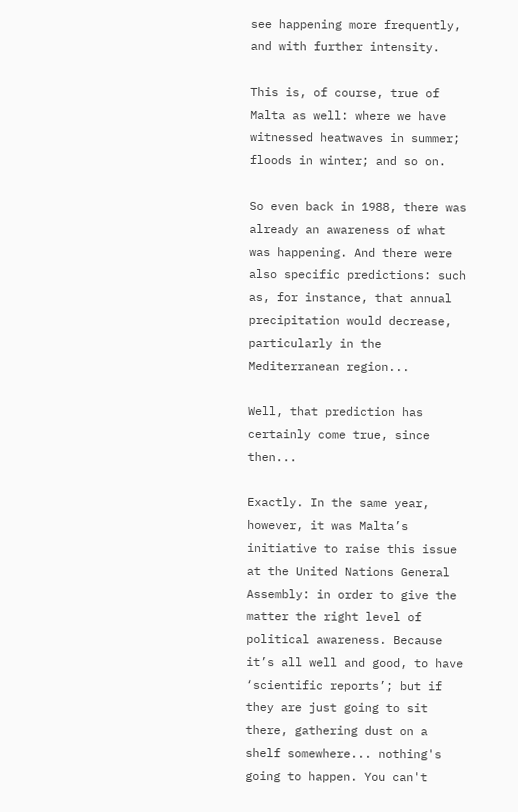see happening more frequently, and with further intensity.

This is, of course, true of Malta as well: where we have witnessed heatwaves in summer; floods in winter; and so on.

So even back in 1988, there was already an awareness of what was happening. And there were also specific predictions: such as, for instance, that annual precipitation would decrease, particularly in the Mediterranean region...

Well, that prediction has certainly come true, since then...

Exactly. In the same year, however, it was Malta’s initiative to raise this issue at the United Nations General Assembly: in order to give the matter the right level of political awareness. Because it’s all well and good, to have ‘scientific reports’; but if they are just going to sit there, gathering dust on a shelf somewhere... nothing's going to happen. You can't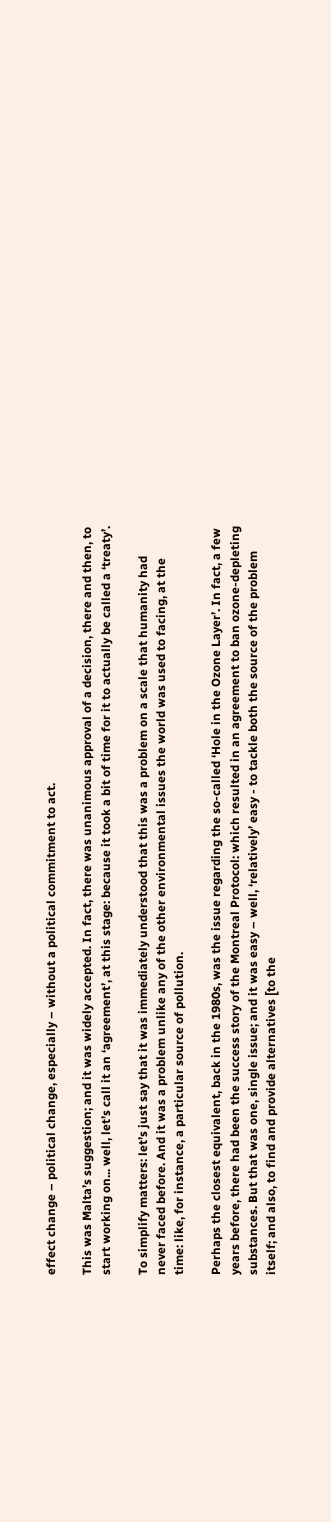effect change – political change, especially – without a political commitment to act.

This was Malta’s suggestion; and it was widely accepted. In fact, there was unanimous approval of a decision, there and then, to start working on... well, let’s call it an ‘agreement’, at this stage: because it took a bit of time for it to actually be called a ‘treaty’.

To simplify matters: let’s just say that it was immediately understood that this was a problem on a scale that humanity had never faced before. And it was a problem unlike any of the other environmental issues the world was used to facing, at the time: like, for instance, a particular source of pollution.

Perhaps the closest equivalent, back in the 1980s, was the issue regarding the so-called ‘Hole in the Ozone Layer’. In fact, a few years before, there had been the success story of the Montreal Protocol: which resulted in an agreement to ban ozone-depleting substances. But that was one, single issue; and it was easy – well, ‘relatively’ easy - to tackle both the source of the problem itself; and also, to find and provide alternatives [to the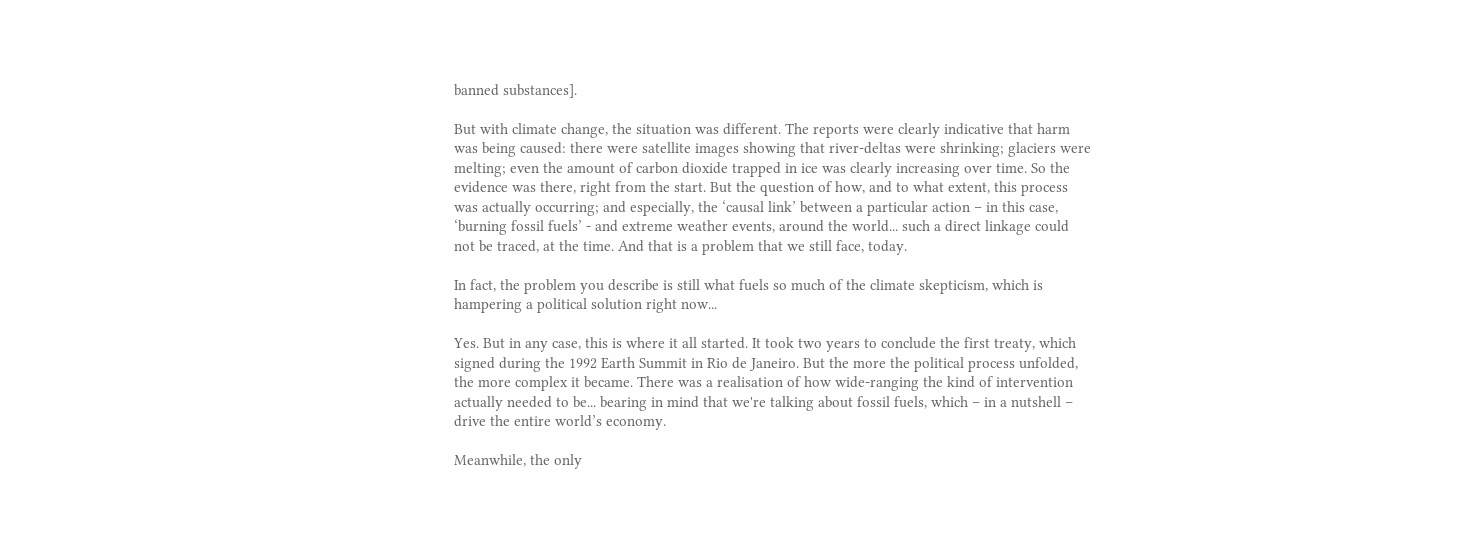banned substances].

But with climate change, the situation was different. The reports were clearly indicative that harm was being caused: there were satellite images showing that river-deltas were shrinking; glaciers were melting; even the amount of carbon dioxide trapped in ice was clearly increasing over time. So the evidence was there, right from the start. But the question of how, and to what extent, this process was actually occurring; and especially, the ‘causal link’ between a particular action – in this case, ‘burning fossil fuels’ - and extreme weather events, around the world... such a direct linkage could not be traced, at the time. And that is a problem that we still face, today.

In fact, the problem you describe is still what fuels so much of the climate skepticism, which is hampering a political solution right now...

Yes. But in any case, this is where it all started. It took two years to conclude the first treaty, which signed during the 1992 Earth Summit in Rio de Janeiro. But the more the political process unfolded, the more complex it became. There was a realisation of how wide-ranging the kind of intervention actually needed to be... bearing in mind that we're talking about fossil fuels, which – in a nutshell – drive the entire world’s economy.

Meanwhile, the only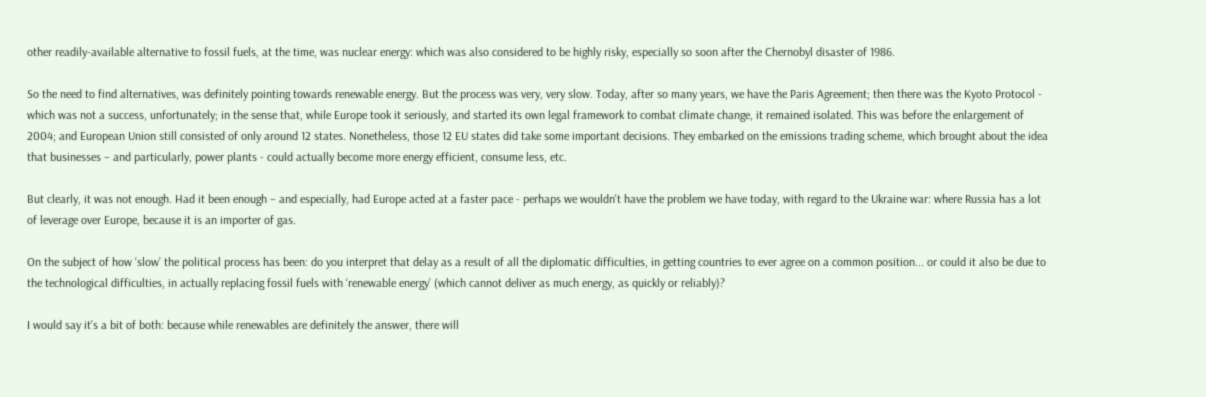other readily-available alternative to fossil fuels, at the time, was nuclear energy: which was also considered to be highly risky, especially so soon after the Chernobyl disaster of 1986.

So the need to find alternatives, was definitely pointing towards renewable energy. But the process was very, very slow. Today, after so many years, we have the Paris Agreement; then there was the Kyoto Protocol - which was not a success, unfortunately; in the sense that, while Europe took it seriously, and started its own legal framework to combat climate change, it remained isolated. This was before the enlargement of 2004; and European Union still consisted of only around 12 states. Nonetheless, those 12 EU states did take some important decisions. They embarked on the emissions trading scheme, which brought about the idea that businesses – and particularly, power plants - could actually become more energy efficient, consume less, etc.

But clearly, it was not enough. Had it been enough – and especially, had Europe acted at a faster pace - perhaps we wouldn't have the problem we have today, with regard to the Ukraine war: where Russia has a lot of leverage over Europe, because it is an importer of gas.

On the subject of how ‘slow’ the political process has been: do you interpret that delay as a result of all the diplomatic difficulties, in getting countries to ever agree on a common position... or could it also be due to the technological difficulties, in actually replacing fossil fuels with ‘renewable energy’ (which cannot deliver as much energy, as quickly or reliably)?

I would say it's a bit of both: because while renewables are definitely the answer, there will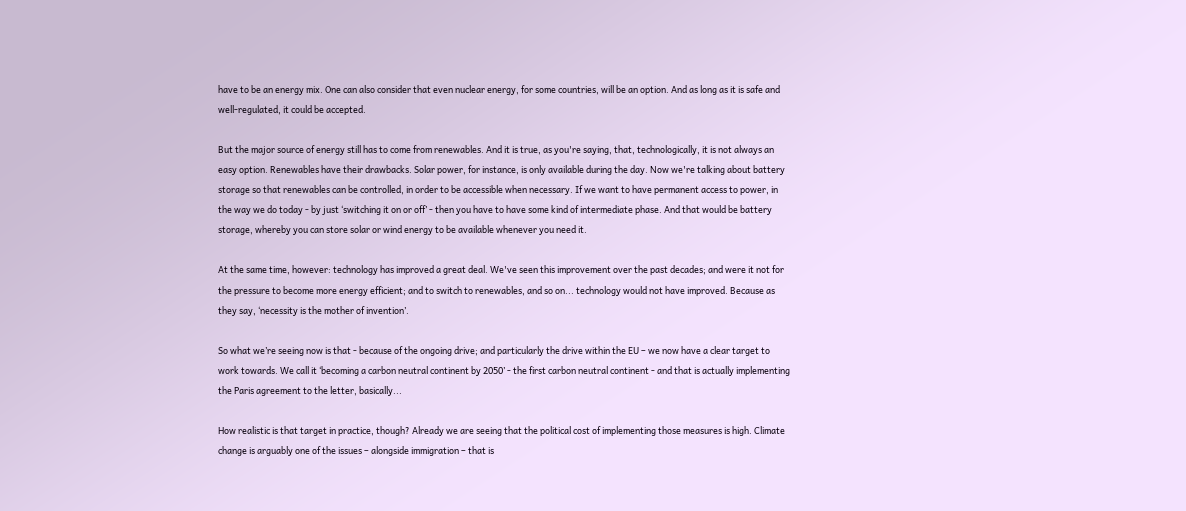have to be an energy mix. One can also consider that even nuclear energy, for some countries, will be an option. And as long as it is safe and well-regulated, it could be accepted.

But the major source of energy still has to come from renewables. And it is true, as you're saying, that, technologically, it is not always an easy option. Renewables have their drawbacks. Solar power, for instance, is only available during the day. Now we're talking about battery storage so that renewables can be controlled, in order to be accessible when necessary. If we want to have permanent access to power, in the way we do today - by just ‘switching it on or off’ - then you have to have some kind of intermediate phase. And that would be battery storage, whereby you can store solar or wind energy to be available whenever you need it.

At the same time, however: technology has improved a great deal. We've seen this improvement over the past decades; and were it not for the pressure to become more energy efficient; and to switch to renewables, and so on... technology would not have improved. Because as they say, ‘necessity is the mother of invention’.

So what we’re seeing now is that - because of the ongoing drive; and particularly the drive within the EU – we now have a clear target to work towards. We call it ‘becoming a carbon neutral continent by 2050’ - the first carbon neutral continent - and that is actually implementing the Paris agreement to the letter, basically...

How realistic is that target in practice, though? Already we are seeing that the political cost of implementing those measures is high. Climate change is arguably one of the issues – alongside immigration – that is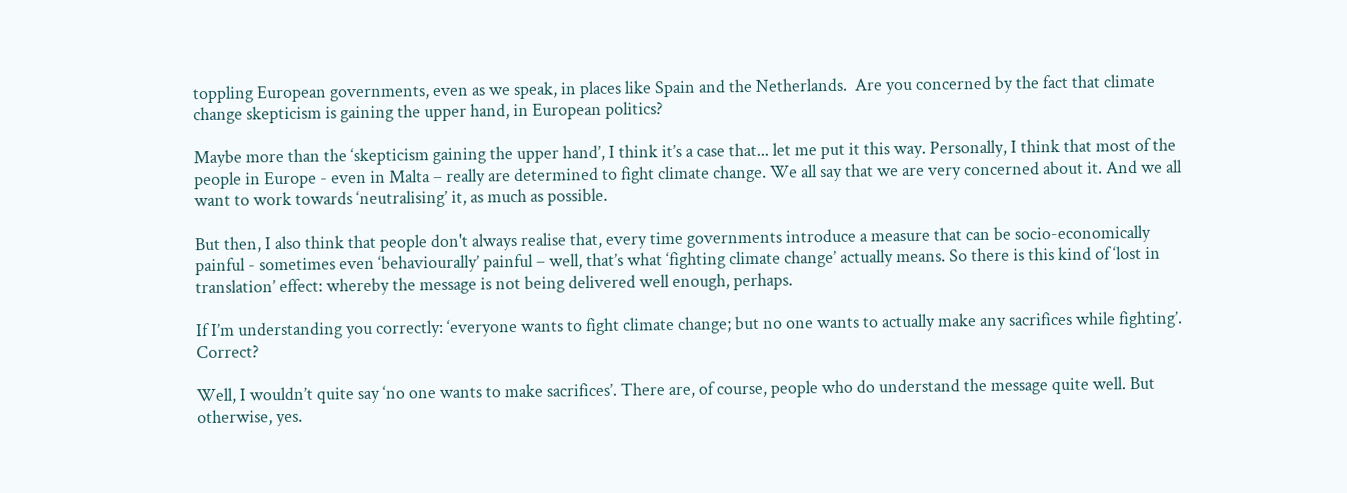toppling European governments, even as we speak, in places like Spain and the Netherlands.  Are you concerned by the fact that climate change skepticism is gaining the upper hand, in European politics?

Maybe more than the ‘skepticism gaining the upper hand’, I think it’s a case that... let me put it this way. Personally, I think that most of the people in Europe - even in Malta – really are determined to fight climate change. We all say that we are very concerned about it. And we all want to work towards ‘neutralising’ it, as much as possible.

But then, I also think that people don't always realise that, every time governments introduce a measure that can be socio-economically painful - sometimes even ‘behaviourally’ painful – well, that’s what ‘fighting climate change’ actually means. So there is this kind of ‘lost in translation’ effect: whereby the message is not being delivered well enough, perhaps.

If I’m understanding you correctly: ‘everyone wants to fight climate change; but no one wants to actually make any sacrifices while fighting’. Correct?

Well, I wouldn’t quite say ‘no one wants to make sacrifices’. There are, of course, people who do understand the message quite well. But otherwise, yes.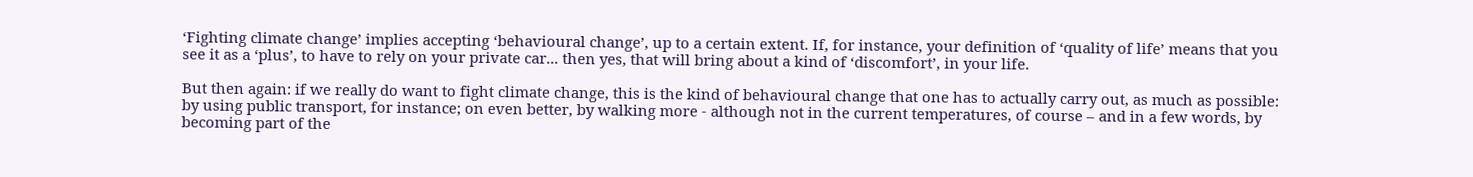‘Fighting climate change’ implies accepting ‘behavioural change’, up to a certain extent. If, for instance, your definition of ‘quality of life’ means that you see it as a ‘plus’, to have to rely on your private car... then yes, that will bring about a kind of ‘discomfort’, in your life.

But then again: if we really do want to fight climate change, this is the kind of behavioural change that one has to actually carry out, as much as possible: by using public transport, for instance; on even better, by walking more - although not in the current temperatures, of course – and in a few words, by becoming part of the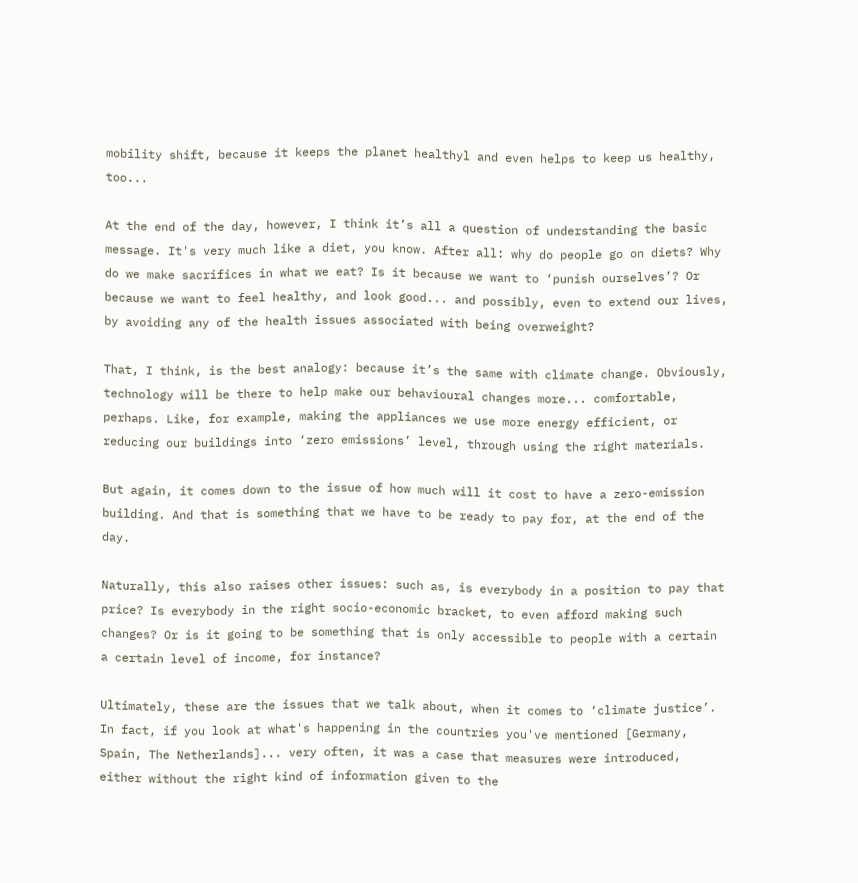mobility shift, because it keeps the planet healthyl and even helps to keep us healthy, too...

At the end of the day, however, I think it’s all a question of understanding the basic message. It's very much like a diet, you know. After all: why do people go on diets? Why do we make sacrifices in what we eat? Is it because we want to ‘punish ourselves’? Or because we want to feel healthy, and look good... and possibly, even to extend our lives, by avoiding any of the health issues associated with being overweight?

That, I think, is the best analogy: because it’s the same with climate change. Obviously, technology will be there to help make our behavioural changes more... comfortable, perhaps. Like, for example, making the appliances we use more energy efficient, or reducing our buildings into ‘zero emissions’ level, through using the right materials.

But again, it comes down to the issue of how much will it cost to have a zero-emission building. And that is something that we have to be ready to pay for, at the end of the day.

Naturally, this also raises other issues: such as, is everybody in a position to pay that price? Is everybody in the right socio-economic bracket, to even afford making such changes? Or is it going to be something that is only accessible to people with a certain a certain level of income, for instance?

Ultimately, these are the issues that we talk about, when it comes to ‘climate justice’. In fact, if you look at what's happening in the countries you've mentioned [Germany, Spain, The Netherlands]... very often, it was a case that measures were introduced, either without the right kind of information given to the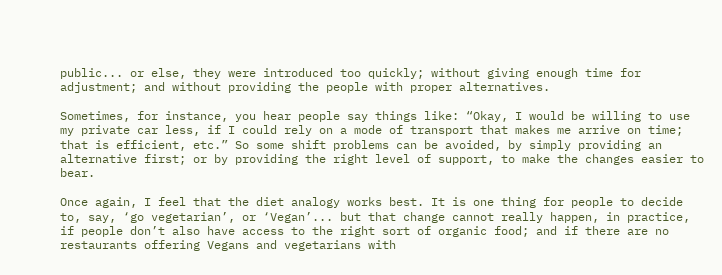public... or else, they were introduced too quickly; without giving enough time for adjustment; and without providing the people with proper alternatives.

Sometimes, for instance, you hear people say things like: “Okay, I would be willing to use my private car less, if I could rely on a mode of transport that makes me arrive on time; that is efficient, etc.” So some shift problems can be avoided, by simply providing an alternative first; or by providing the right level of support, to make the changes easier to bear.

Once again, I feel that the diet analogy works best. It is one thing for people to decide to, say, ‘go vegetarian’, or ‘Vegan’... but that change cannot really happen, in practice, if people don’t also have access to the right sort of organic food; and if there are no restaurants offering Vegans and vegetarians with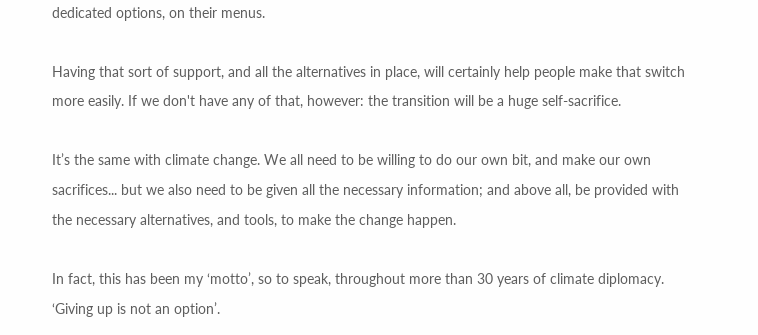dedicated options, on their menus.

Having that sort of support, and all the alternatives in place, will certainly help people make that switch more easily. If we don't have any of that, however: the transition will be a huge self-sacrifice.

It’s the same with climate change. We all need to be willing to do our own bit, and make our own sacrifices... but we also need to be given all the necessary information; and above all, be provided with the necessary alternatives, and tools, to make the change happen.

In fact, this has been my ‘motto’, so to speak, throughout more than 30 years of climate diplomacy. ‘Giving up is not an option’.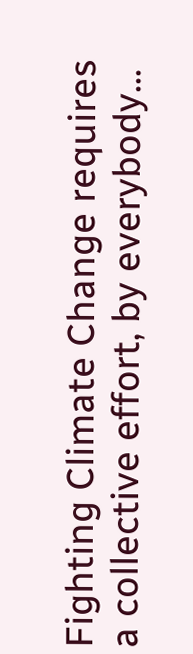Fighting Climate Change requires a collective effort, by everybody...